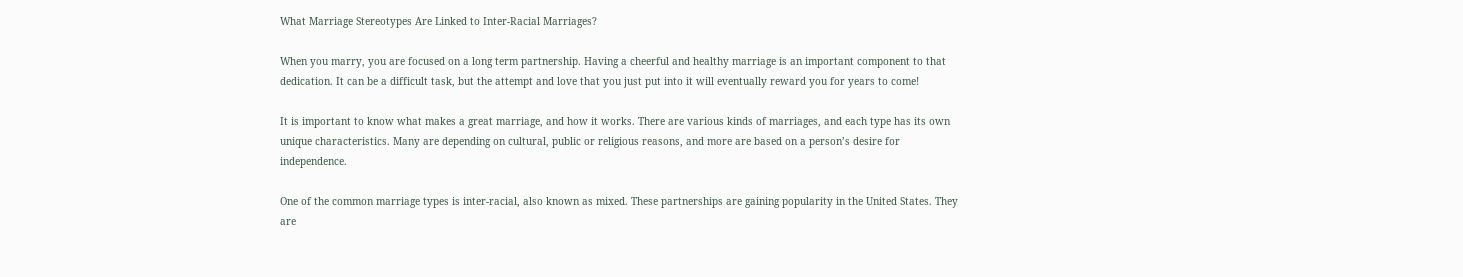What Marriage Stereotypes Are Linked to Inter-Racial Marriages?

When you marry, you are focused on a long term partnership. Having a cheerful and healthy marriage is an important component to that dedication. It can be a difficult task, but the attempt and love that you just put into it will eventually reward you for years to come!

It is important to know what makes a great marriage, and how it works. There are various kinds of marriages, and each type has its own unique characteristics. Many are depending on cultural, public or religious reasons, and more are based on a person’s desire for independence.

One of the common marriage types is inter-racial, also known as mixed. These partnerships are gaining popularity in the United States. They are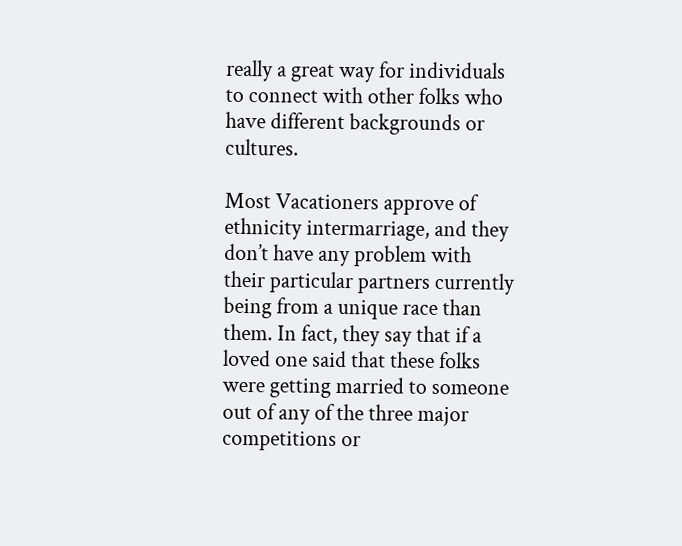really a great way for individuals to connect with other folks who have different backgrounds or cultures.

Most Vacationers approve of ethnicity intermarriage, and they don’t have any problem with their particular partners currently being from a unique race than them. In fact, they say that if a loved one said that these folks were getting married to someone out of any of the three major competitions or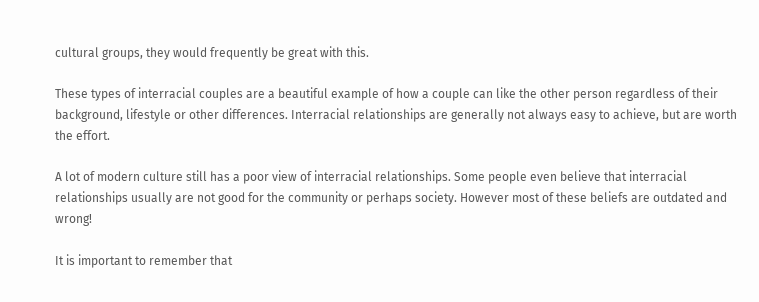cultural groups, they would frequently be great with this.

These types of interracial couples are a beautiful example of how a couple can like the other person regardless of their background, lifestyle or other differences. Interracial relationships are generally not always easy to achieve, but are worth the effort.

A lot of modern culture still has a poor view of interracial relationships. Some people even believe that interracial relationships usually are not good for the community or perhaps society. However most of these beliefs are outdated and wrong!

It is important to remember that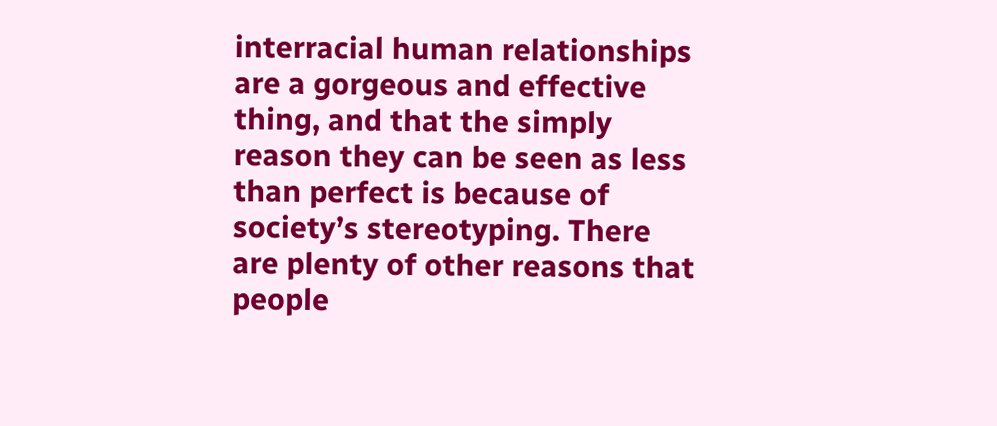interracial human relationships are a gorgeous and effective thing, and that the simply reason they can be seen as less than perfect is because of society’s stereotyping. There are plenty of other reasons that people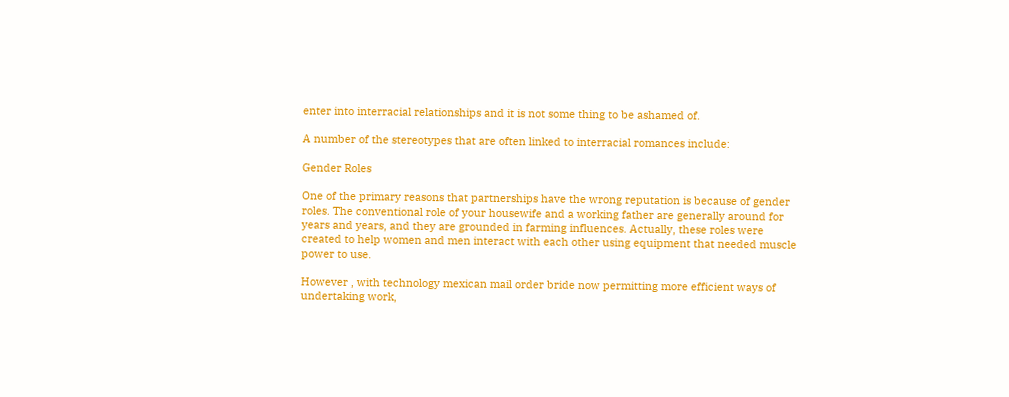enter into interracial relationships and it is not some thing to be ashamed of.

A number of the stereotypes that are often linked to interracial romances include:

Gender Roles

One of the primary reasons that partnerships have the wrong reputation is because of gender roles. The conventional role of your housewife and a working father are generally around for years and years, and they are grounded in farming influences. Actually, these roles were created to help women and men interact with each other using equipment that needed muscle power to use.

However , with technology mexican mail order bride now permitting more efficient ways of undertaking work,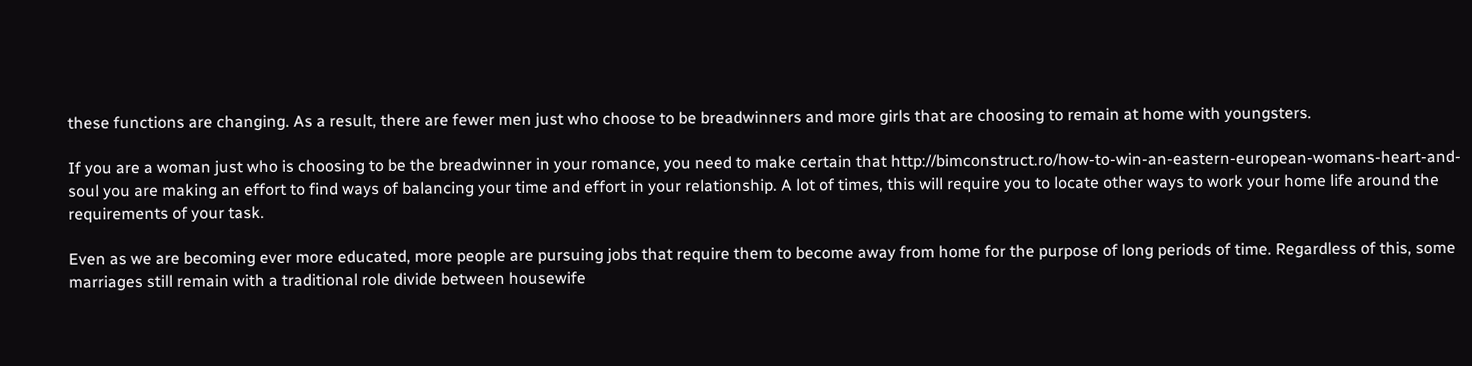these functions are changing. As a result, there are fewer men just who choose to be breadwinners and more girls that are choosing to remain at home with youngsters.

If you are a woman just who is choosing to be the breadwinner in your romance, you need to make certain that http://bimconstruct.ro/how-to-win-an-eastern-european-womans-heart-and-soul you are making an effort to find ways of balancing your time and effort in your relationship. A lot of times, this will require you to locate other ways to work your home life around the requirements of your task.

Even as we are becoming ever more educated, more people are pursuing jobs that require them to become away from home for the purpose of long periods of time. Regardless of this, some marriages still remain with a traditional role divide between housewife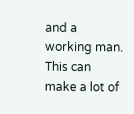and a working man. This can make a lot of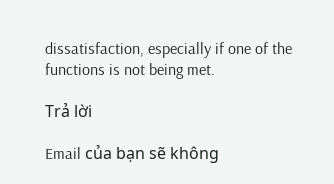dissatisfaction, especially if one of the functions is not being met.

Trả lời

Email của bạn sẽ không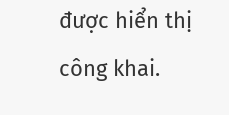được hiển thị công khai.